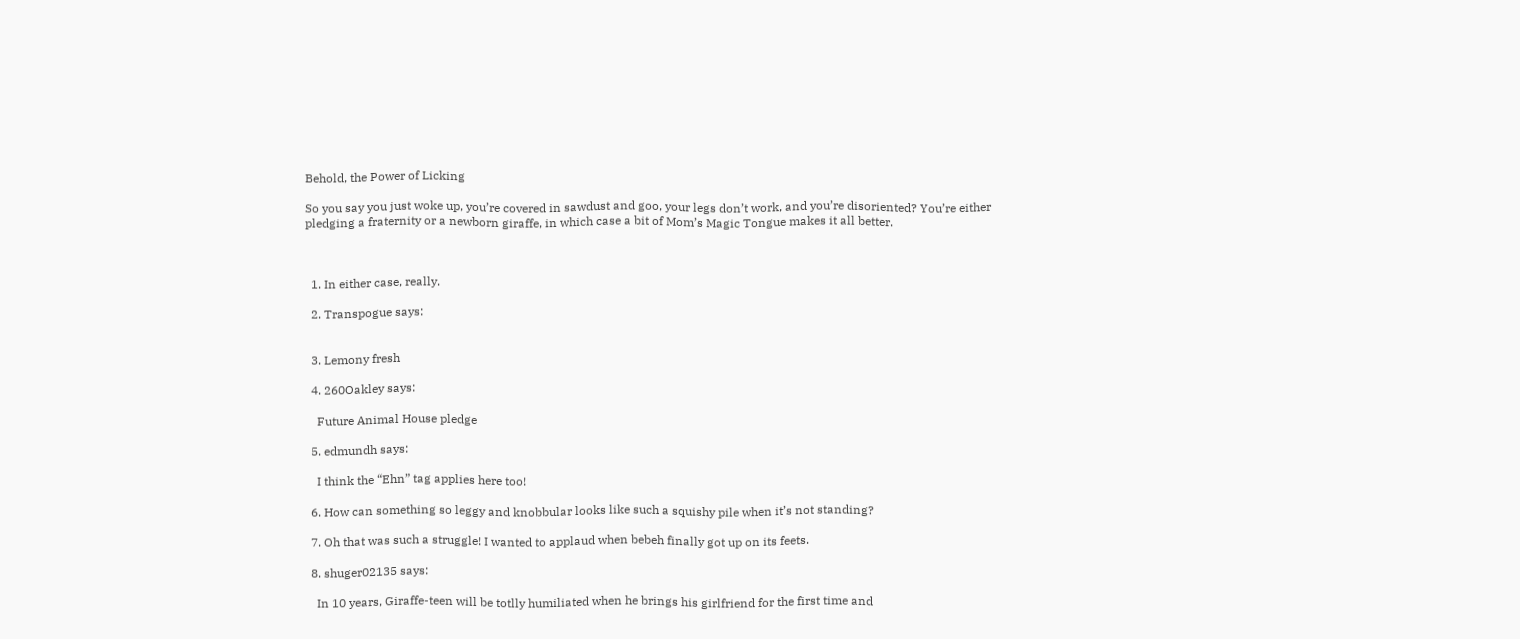Behold, the Power of Licking

So you say you just woke up, you’re covered in sawdust and goo, your legs don’t work, and you’re disoriented? You’re either pledging a fraternity or a newborn giraffe, in which case a bit of Mom’s Magic Tongue makes it all better.



  1. In either case, really.

  2. Transpogue says:


  3. Lemony fresh

  4. 260Oakley says:

    Future Animal House pledge

  5. edmundh says:

    I think the “Ehn” tag applies here too!

  6. How can something so leggy and knobbular looks like such a squishy pile when it’s not standing?

  7. Oh that was such a struggle! I wanted to applaud when bebeh finally got up on its feets.

  8. shuger02135 says:

    In 10 years, Giraffe-teen will be totlly humiliated when he brings his girlfriend for the first time and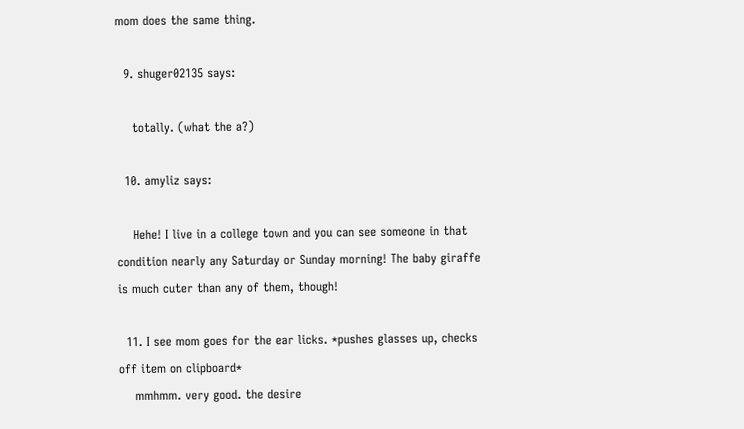mom does the same thing.

  9. shuger02135 says:

    totally. (what the a?)

  10. amyliz says:

    Hehe! I live in a college town and you can see someone in that condition nearly any Saturday or Sunday morning! The baby giraffe is much cuter than any of them, though!

  11. I see mom goes for the ear licks. *pushes glasses up, checks off item on clipboard*
    mmhmm. very good. the desire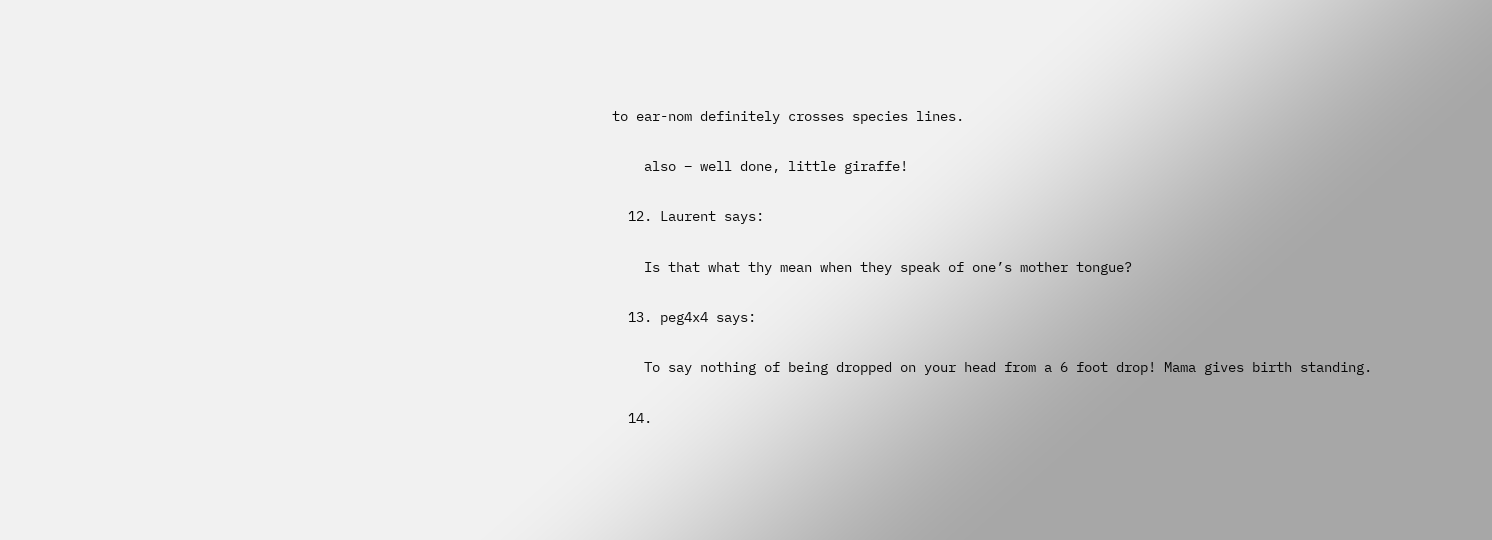to ear-nom definitely crosses species lines.

    also – well done, little giraffe!

  12. Laurent says:

    Is that what thy mean when they speak of one’s mother tongue?

  13. peg4x4 says:

    To say nothing of being dropped on your head from a 6 foot drop! Mama gives birth standing.

  14.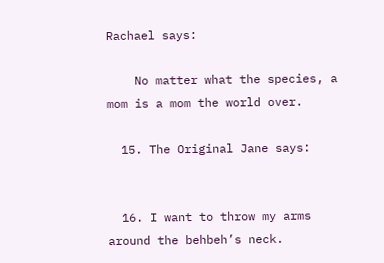Rachael says:

    No matter what the species, a mom is a mom the world over.

  15. The Original Jane says:


  16. I want to throw my arms around the behbeh’s neck.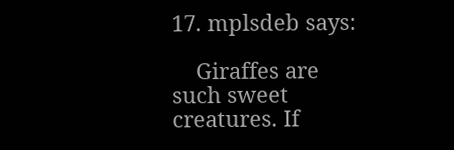17. mplsdeb says:

    Giraffes are such sweet creatures. If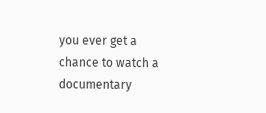you ever get a chance to watch a documentary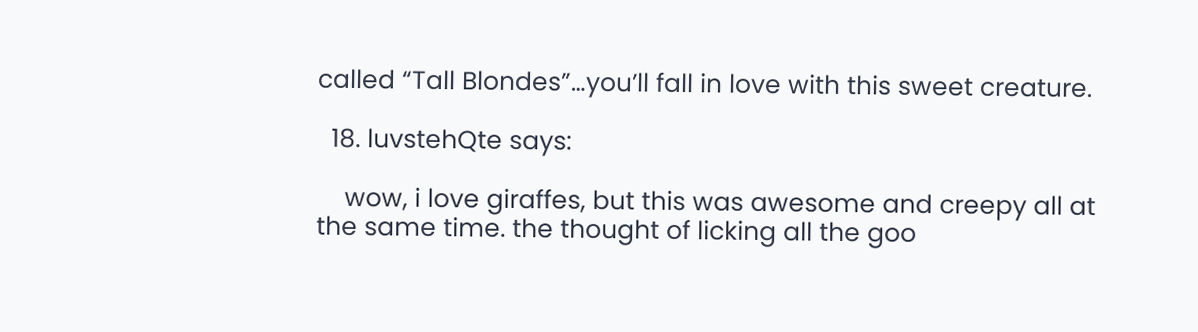called “Tall Blondes”…you’ll fall in love with this sweet creature.

  18. luvstehQte says:

    wow, i love giraffes, but this was awesome and creepy all at the same time. the thought of licking all the goo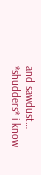and sawdust… *shudders* i know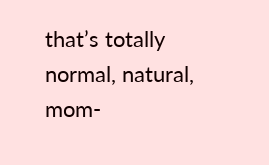that’s totally normal, natural, mom-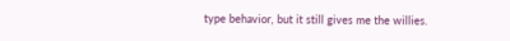type behavior, but it still gives me the willies.